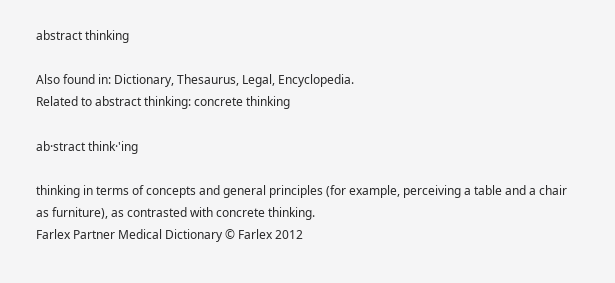abstract thinking

Also found in: Dictionary, Thesaurus, Legal, Encyclopedia.
Related to abstract thinking: concrete thinking

ab·stract think·'ing

thinking in terms of concepts and general principles (for example, perceiving a table and a chair as furniture), as contrasted with concrete thinking.
Farlex Partner Medical Dictionary © Farlex 2012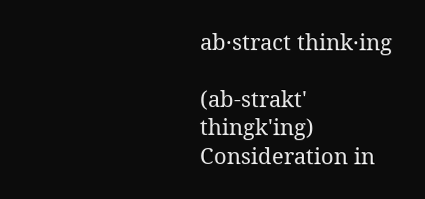ab·stract think·ing

(ab-strakt' thingk'ing)
Consideration in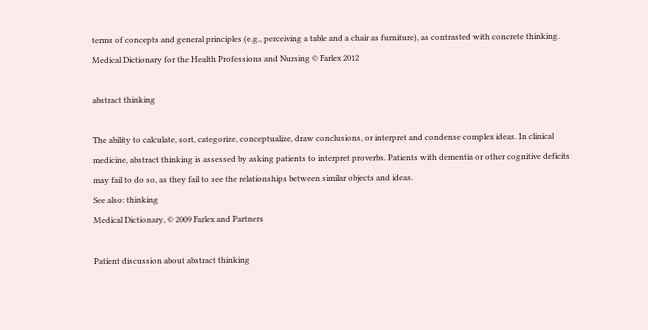terms of concepts and general principles (e.g., perceiving a table and a chair as furniture), as contrasted with concrete thinking.
Medical Dictionary for the Health Professions and Nursing © Farlex 2012

abstract thinking

The ability to calculate, sort, categorize, conceptualize, draw conclusions, or interpret and condense complex ideas. In clinical medicine, abstract thinking is assessed by asking patients to interpret proverbs. Patients with dementia or other cognitive deficits may fail to do so, as they fail to see the relationships between similar objects and ideas.
See also: thinking
Medical Dictionary, © 2009 Farlex and Partners

Patient discussion about abstract thinking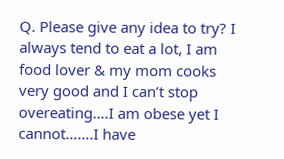Q. Please give any idea to try? I always tend to eat a lot, I am food lover & my mom cooks very good and I can’t stop overeating….I am obese yet I cannot…….I have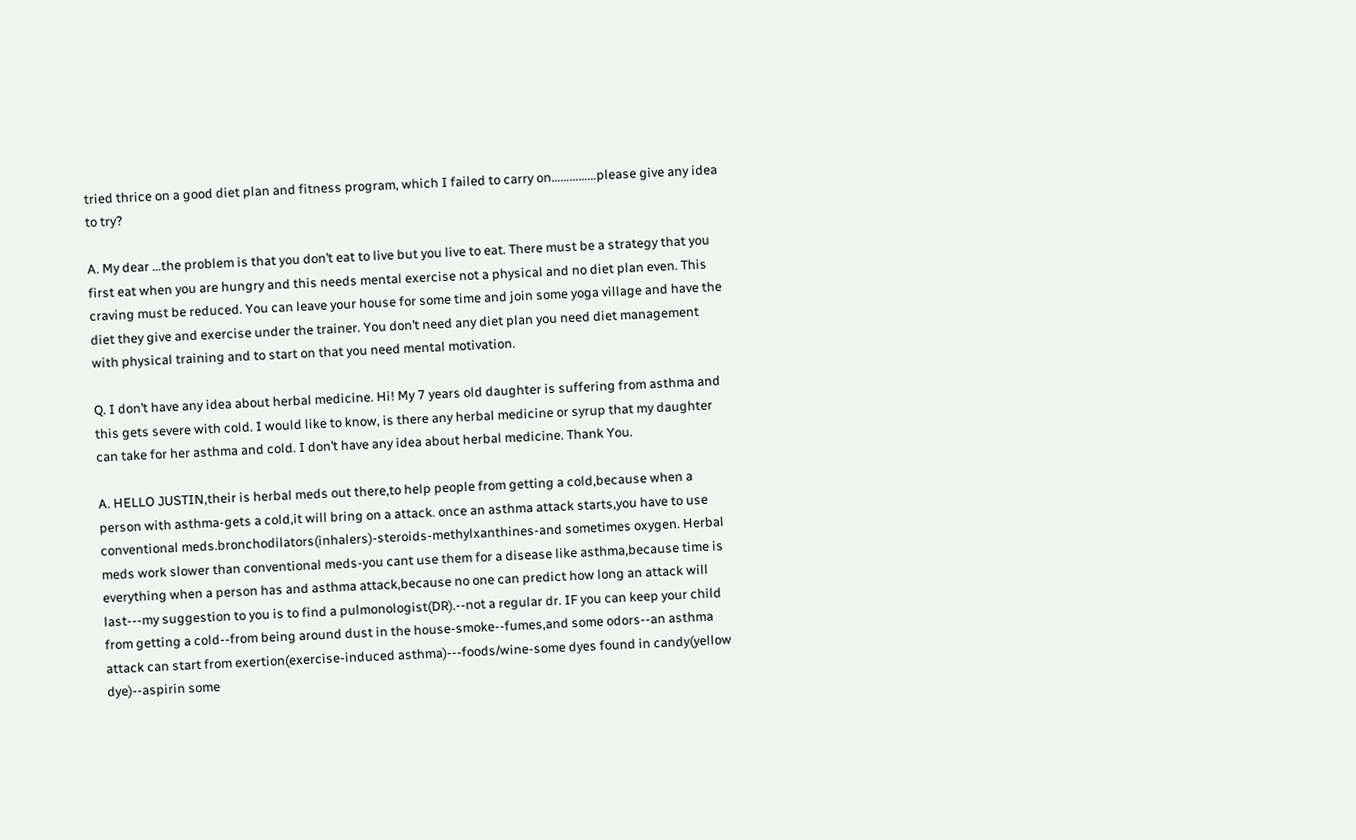tried thrice on a good diet plan and fitness program, which I failed to carry on……………please give any idea to try?

A. My dear …the problem is that you don’t eat to live but you live to eat. There must be a strategy that you first eat when you are hungry and this needs mental exercise not a physical and no diet plan even. This craving must be reduced. You can leave your house for some time and join some yoga village and have the diet they give and exercise under the trainer. You don’t need any diet plan you need diet management with physical training and to start on that you need mental motivation.

Q. I don’t have any idea about herbal medicine. Hi! My 7 years old daughter is suffering from asthma and this gets severe with cold. I would like to know, is there any herbal medicine or syrup that my daughter can take for her asthma and cold. I don’t have any idea about herbal medicine. Thank You.

A. HELLO JUSTIN,their is herbal meds out there,to help people from getting a cold,because when a person with asthma-gets a cold,it will bring on a attack. once an asthma attack starts,you have to use conventional meds.bronchodilators(inhalers)-steroids-methylxanthines-and sometimes oxygen. Herbal meds work slower than conventional meds-you cant use them for a disease like asthma,because time is everything when a person has and asthma attack,because no one can predict how long an attack will last---my suggestion to you is to find a pulmonologist(DR).--not a regular dr. IF you can keep your child from getting a cold--from being around dust in the house-smoke--fumes,and some odors--an asthma attack can start from exertion(exercise-induced asthma)---foods/wine-some dyes found in candy(yellow dye)--aspirin some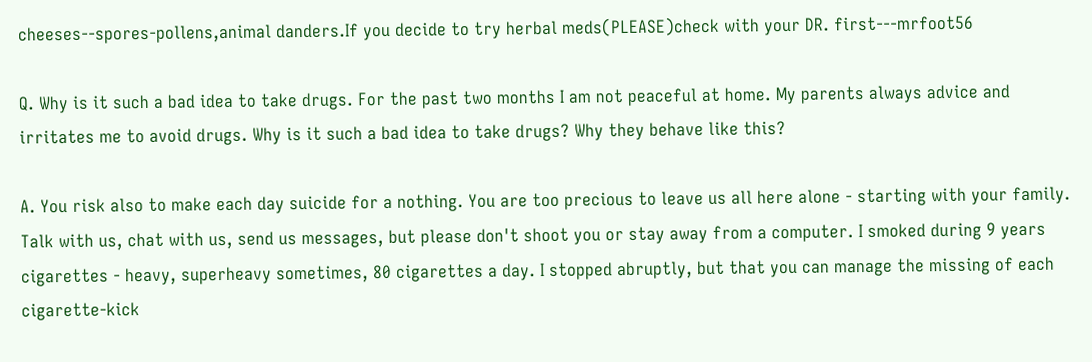cheeses--spores-pollens,animal danders.If you decide to try herbal meds(PLEASE)check with your DR. first---mrfoot56

Q. Why is it such a bad idea to take drugs. For the past two months I am not peaceful at home. My parents always advice and irritates me to avoid drugs. Why is it such a bad idea to take drugs? Why they behave like this?

A. You risk also to make each day suicide for a nothing. You are too precious to leave us all here alone - starting with your family. Talk with us, chat with us, send us messages, but please don't shoot you or stay away from a computer. I smoked during 9 years cigarettes - heavy, superheavy sometimes, 80 cigarettes a day. I stopped abruptly, but that you can manage the missing of each cigarette-kick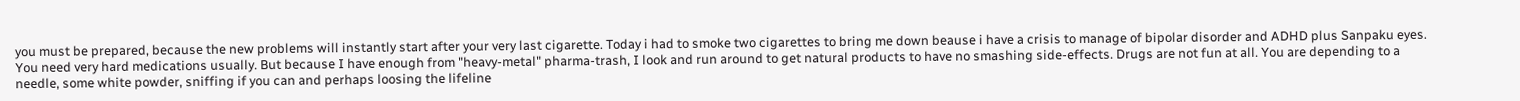you must be prepared, because the new problems will instantly start after your very last cigarette. Today i had to smoke two cigarettes to bring me down beause i have a crisis to manage of bipolar disorder and ADHD plus Sanpaku eyes. You need very hard medications usually. But because I have enough from "heavy-metal" pharma-trash, I look and run around to get natural products to have no smashing side-effects. Drugs are not fun at all. You are depending to a needle, some white powder, sniffing if you can and perhaps loosing the lifeline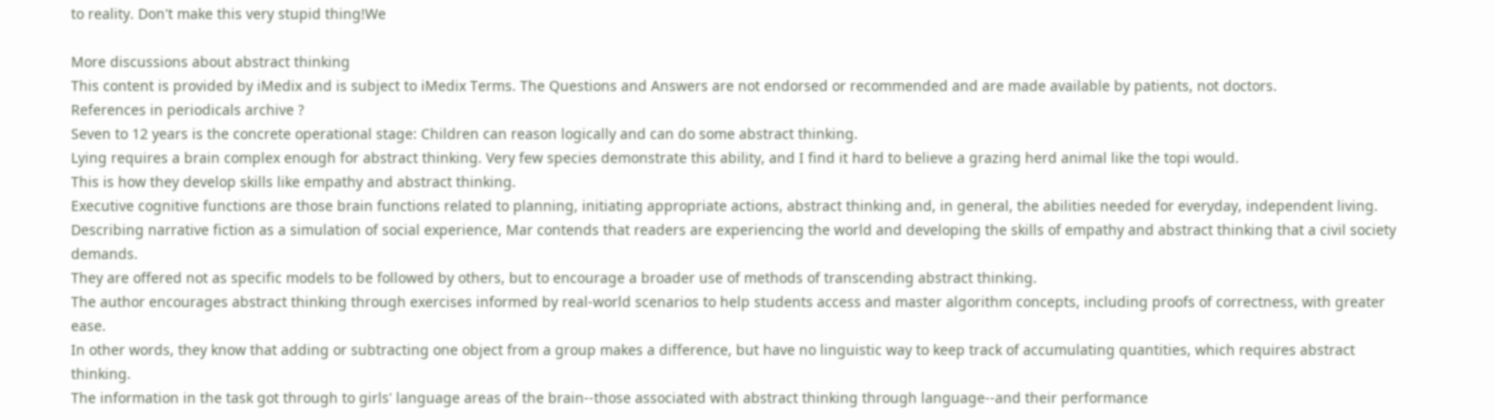to reality. Don't make this very stupid thing!We

More discussions about abstract thinking
This content is provided by iMedix and is subject to iMedix Terms. The Questions and Answers are not endorsed or recommended and are made available by patients, not doctors.
References in periodicals archive ?
Seven to 12 years is the concrete operational stage: Children can reason logically and can do some abstract thinking.
Lying requires a brain complex enough for abstract thinking. Very few species demonstrate this ability, and I find it hard to believe a grazing herd animal like the topi would.
This is how they develop skills like empathy and abstract thinking.
Executive cognitive functions are those brain functions related to planning, initiating appropriate actions, abstract thinking and, in general, the abilities needed for everyday, independent living.
Describing narrative fiction as a simulation of social experience, Mar contends that readers are experiencing the world and developing the skills of empathy and abstract thinking that a civil society demands.
They are offered not as specific models to be followed by others, but to encourage a broader use of methods of transcending abstract thinking.
The author encourages abstract thinking through exercises informed by real-world scenarios to help students access and master algorithm concepts, including proofs of correctness, with greater ease.
In other words, they know that adding or subtracting one object from a group makes a difference, but have no linguistic way to keep track of accumulating quantities, which requires abstract thinking.
The information in the task got through to girls' language areas of the brain--those associated with abstract thinking through language--and their performance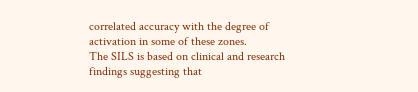correlated accuracy with the degree of activation in some of these zones.
The SILS is based on clinical and research findings suggesting that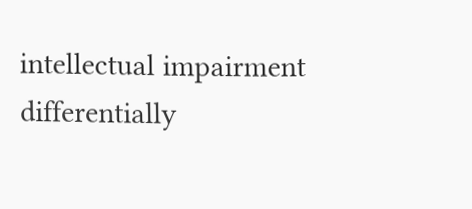intellectual impairment differentially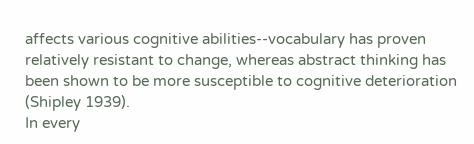affects various cognitive abilities--vocabulary has proven relatively resistant to change, whereas abstract thinking has been shown to be more susceptible to cognitive deterioration (Shipley 1939).
In every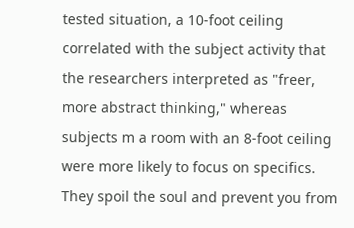tested situation, a 10-foot ceiling correlated with the subject activity that the researchers interpreted as "freer, more abstract thinking," whereas subjects m a room with an 8-foot ceiling were more likely to focus on specifics.
They spoil the soul and prevent you from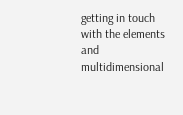getting in touch with the elements and multidimensional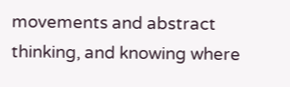movements and abstract thinking, and knowing where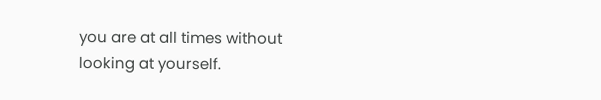you are at all times without looking at yourself.